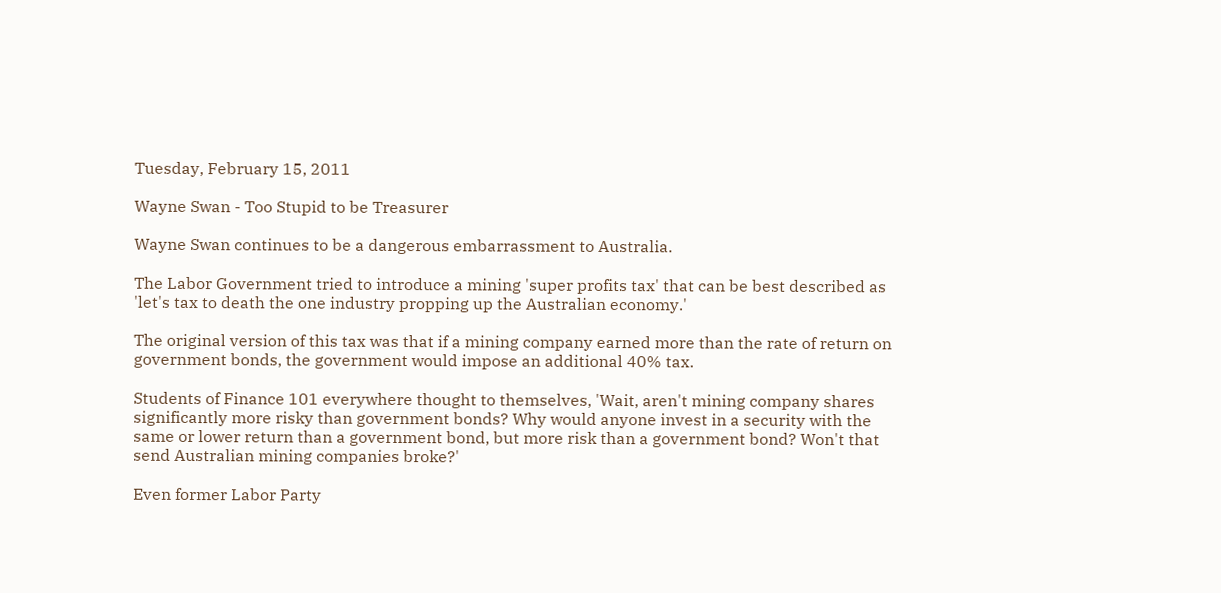Tuesday, February 15, 2011

Wayne Swan - Too Stupid to be Treasurer

Wayne Swan continues to be a dangerous embarrassment to Australia.

The Labor Government tried to introduce a mining 'super profits tax' that can be best described as 'let's tax to death the one industry propping up the Australian economy.'

The original version of this tax was that if a mining company earned more than the rate of return on government bonds, the government would impose an additional 40% tax.

Students of Finance 101 everywhere thought to themselves, 'Wait, aren't mining company shares significantly more risky than government bonds? Why would anyone invest in a security with the same or lower return than a government bond, but more risk than a government bond? Won't that send Australian mining companies broke?'

Even former Labor Party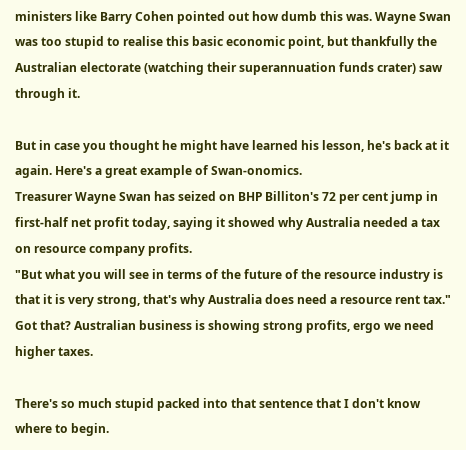ministers like Barry Cohen pointed out how dumb this was. Wayne Swan was too stupid to realise this basic economic point, but thankfully the Australian electorate (watching their superannuation funds crater) saw through it.

But in case you thought he might have learned his lesson, he's back at it again. Here's a great example of Swan-onomics.
Treasurer Wayne Swan has seized on BHP Billiton's 72 per cent jump in first-half net profit today, saying it showed why Australia needed a tax on resource company profits.
"But what you will see in terms of the future of the resource industry is that it is very strong, that's why Australia does need a resource rent tax."
Got that? Australian business is showing strong profits, ergo we need higher taxes.

There's so much stupid packed into that sentence that I don't know where to begin.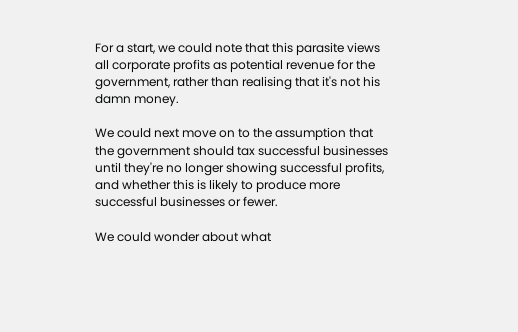For a start, we could note that this parasite views all corporate profits as potential revenue for the government, rather than realising that it's not his damn money.

We could next move on to the assumption that the government should tax successful businesses until they're no longer showing successful profits, and whether this is likely to produce more successful businesses or fewer.

We could wonder about what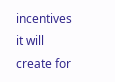incentives it will create for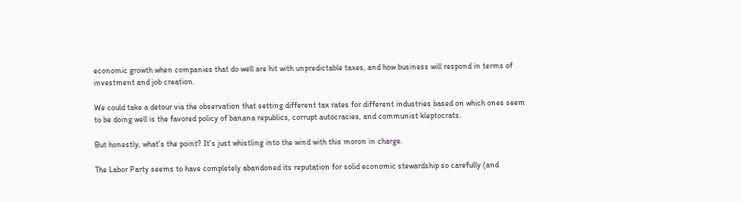economic growth when companies that do well are hit with unpredictable taxes, and how business will respond in terms of investment and job creation.

We could take a detour via the observation that setting different tax rates for different industries based on which ones seem to be doing well is the favored policy of banana republics, corrupt autocracies, and communist kleptocrats.

But honestly, what's the point? It's just whistling into the wind with this moron in charge.

The Labor Party seems to have completely abandoned its reputation for solid economic stewardship so carefully (and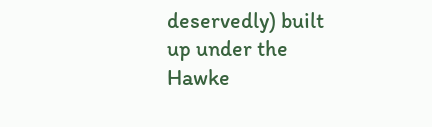deservedly) built up under the Hawke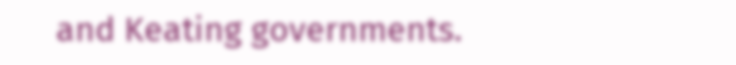and Keating governments.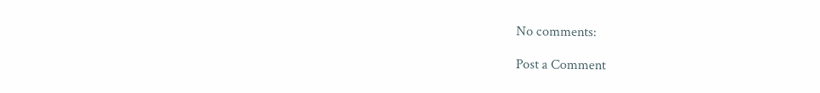No comments:

Post a Comment